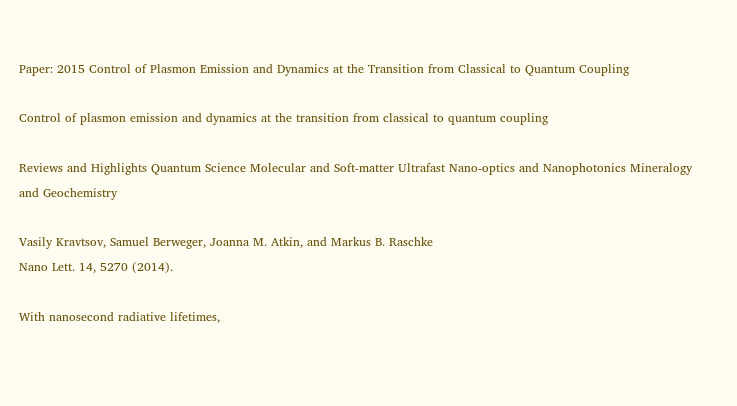Paper: 2015 Control of Plasmon Emission and Dynamics at the Transition from Classical to Quantum Coupling

Control of plasmon emission and dynamics at the transition from classical to quantum coupling

Reviews and Highlights Quantum Science Molecular and Soft-matter Ultrafast Nano-optics and Nanophotonics Mineralogy and Geochemistry

Vasily Kravtsov, Samuel Berweger, Joanna M. Atkin, and Markus B. Raschke
Nano Lett. 14, 5270 (2014).

With nanosecond radiative lifetimes,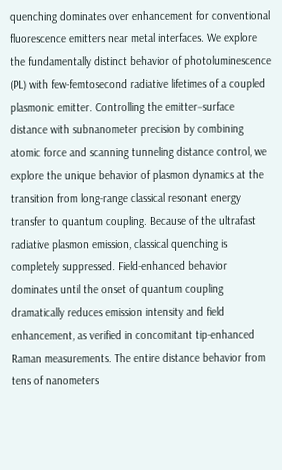quenching dominates over enhancement for conventional fluorescence emitters near metal interfaces. We explore the fundamentally distinct behavior of photoluminescence (PL) with few-femtosecond radiative lifetimes of a coupled plasmonic emitter. Controlling the emitter−surface distance with subnanometer precision by combining atomic force and scanning tunneling distance control, we explore the unique behavior of plasmon dynamics at the transition from long-range classical resonant energy transfer to quantum coupling. Because of the ultrafast radiative plasmon emission, classical quenching is completely suppressed. Field-enhanced behavior dominates until the onset of quantum coupling dramatically reduces emission intensity and field enhancement, as verified in concomitant tip-enhanced Raman measurements. The entire distance behavior from tens of nanometers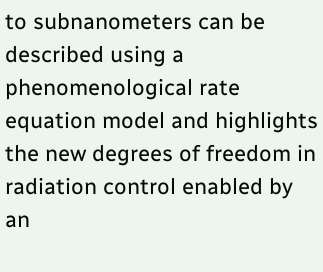to subnanometers can be described using a phenomenological rate equation model and highlights the new degrees of freedom in radiation control enabled by an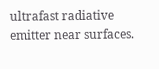ultrafast radiative emitter near surfaces.